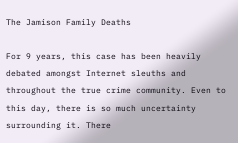The Jamison Family Deaths

For 9 years, this case has been heavily debated amongst Internet sleuths and throughout the true crime community. Even to this day, there is so much uncertainty surrounding it. There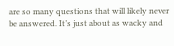are so many questions that will likely never be answered. It’s just about as wacky and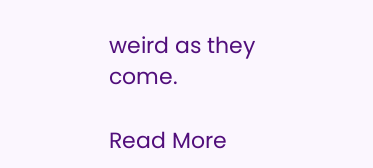weird as they come.

Read More